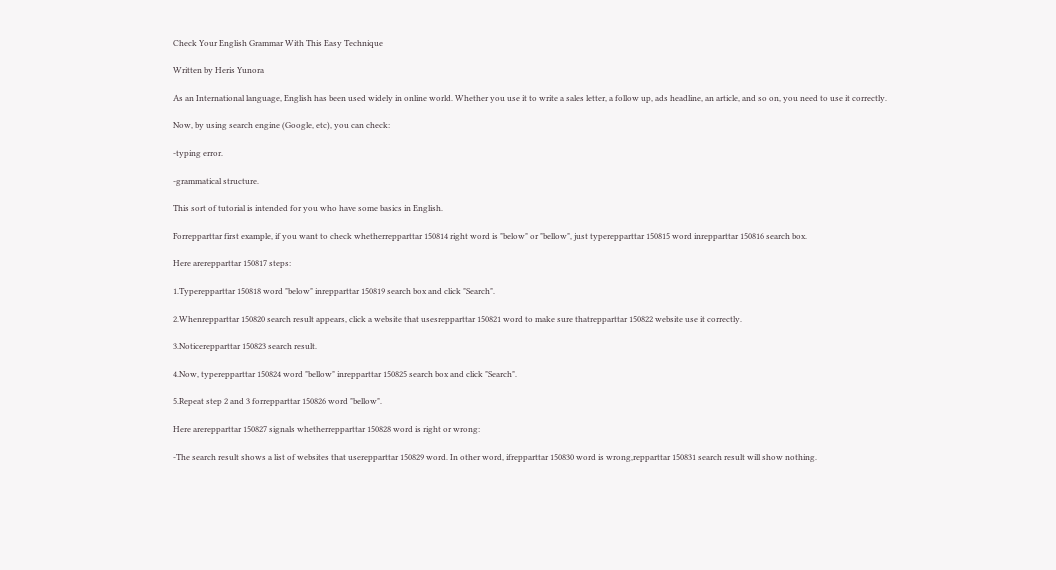Check Your English Grammar With This Easy Technique

Written by Heris Yunora

As an International language, English has been used widely in online world. Whether you use it to write a sales letter, a follow up, ads headline, an article, and so on, you need to use it correctly.

Now, by using search engine (Google, etc), you can check:

-typing error.

-grammatical structure.

This sort of tutorial is intended for you who have some basics in English.

Forrepparttar first example, if you want to check whetherrepparttar 150814 right word is "below" or "bellow", just typerepparttar 150815 word inrepparttar 150816 search box.

Here arerepparttar 150817 steps:

1.Typerepparttar 150818 word "below" inrepparttar 150819 search box and click "Search".

2.Whenrepparttar 150820 search result appears, click a website that usesrepparttar 150821 word to make sure thatrepparttar 150822 website use it correctly.

3.Noticerepparttar 150823 search result.

4.Now, typerepparttar 150824 word "bellow" inrepparttar 150825 search box and click "Search".

5.Repeat step 2 and 3 forrepparttar 150826 word "bellow".

Here arerepparttar 150827 signals whetherrepparttar 150828 word is right or wrong:

-The search result shows a list of websites that userepparttar 150829 word. In other word, ifrepparttar 150830 word is wrong,repparttar 150831 search result will show nothing.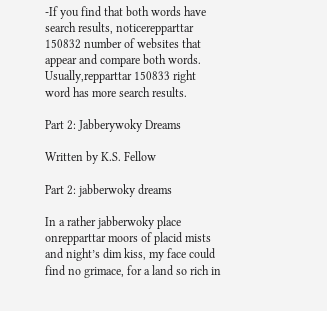-If you find that both words have search results, noticerepparttar 150832 number of websites that appear and compare both words. Usually,repparttar 150833 right word has more search results.

Part 2: Jabberywoky Dreams

Written by K.S. Fellow

Part 2: jabberwoky dreams

In a rather jabberwoky place onrepparttar moors of placid mists and night’s dim kiss, my face could find no grimace, for a land so rich in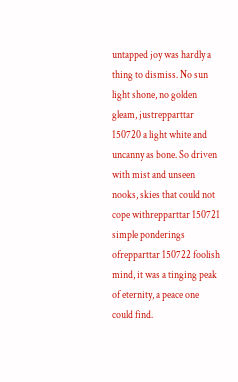untapped joy was hardly a thing to dismiss. No sun light shone, no golden gleam, justrepparttar 150720 a light white and uncanny as bone. So driven with mist and unseen nooks, skies that could not cope withrepparttar 150721 simple ponderings ofrepparttar 150722 foolish mind, it was a tinging peak of eternity, a peace one could find.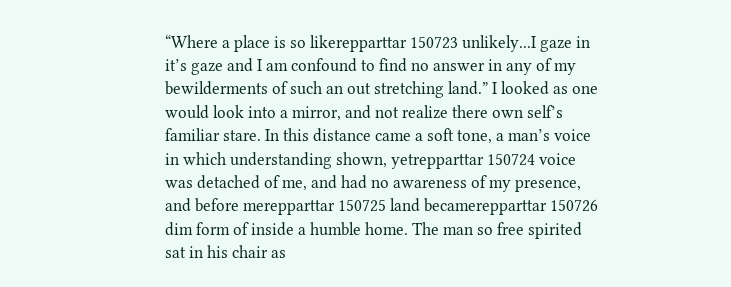“Where a place is so likerepparttar 150723 unlikely...I gaze in it’s gaze and I am confound to find no answer in any of my bewilderments of such an out stretching land.” I looked as one would look into a mirror, and not realize there own self’s familiar stare. In this distance came a soft tone, a man’s voice in which understanding shown, yetrepparttar 150724 voice was detached of me, and had no awareness of my presence, and before merepparttar 150725 land becamerepparttar 150726 dim form of inside a humble home. The man so free spirited sat in his chair as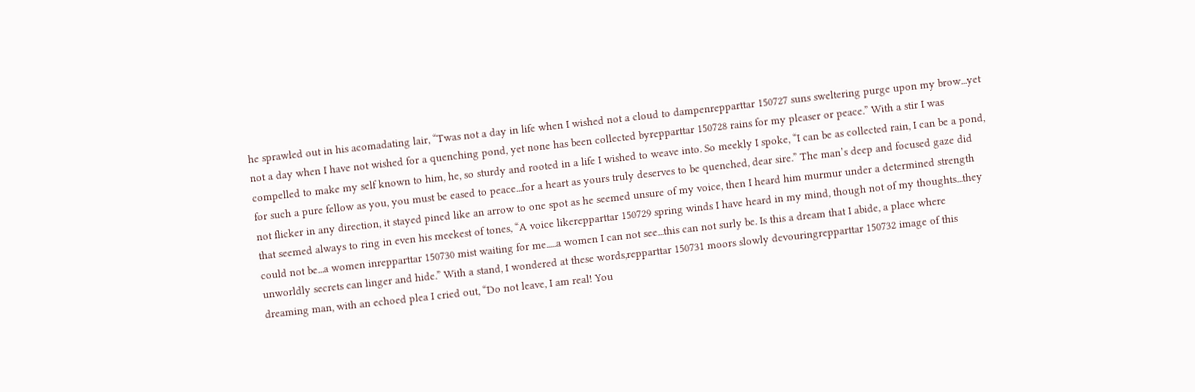he sprawled out in his acomadating lair, “Twas not a day in life when I wished not a cloud to dampenrepparttar 150727 suns sweltering purge upon my brow...yet not a day when I have not wished for a quenching pond, yet none has been collected byrepparttar 150728 rains for my pleaser or peace.” With a stir I was compelled to make my self known to him, he, so sturdy and rooted in a life I wished to weave into. So meekly I spoke, “I can be as collected rain, I can be a pond, for such a pure fellow as you, you must be eased to peace...for a heart as yours truly deserves to be quenched, dear sire.” The man’s deep and focused gaze did not flicker in any direction, it stayed pined like an arrow to one spot as he seemed unsure of my voice, then I heard him murmur under a determined strength that seemed always to ring in even his meekest of tones, “A voice likerepparttar 150729 spring winds I have heard in my mind, though not of my thoughts...they could not be...a women inrepparttar 150730 mist waiting for me.....a women I can not see...this can not surly be. Is this a dream that I abide, a place where unworldly secrets can linger and hide.” With a stand, I wondered at these words,repparttar 150731 moors slowly devouringrepparttar 150732 image of this dreaming man, with an echoed plea I cried out, “Do not leave, I am real! You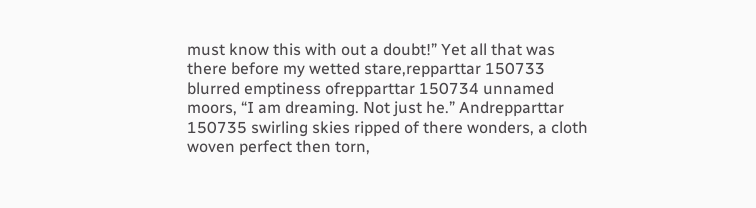must know this with out a doubt!” Yet all that was there before my wetted stare,repparttar 150733 blurred emptiness ofrepparttar 150734 unnamed moors, “I am dreaming. Not just he.” Andrepparttar 150735 swirling skies ripped of there wonders, a cloth woven perfect then torn,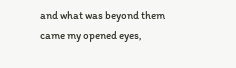and what was beyond them came my opened eyes,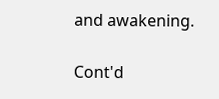and awakening.

Cont'd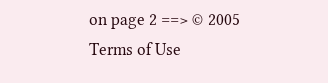on page 2 ==> © 2005
Terms of Use